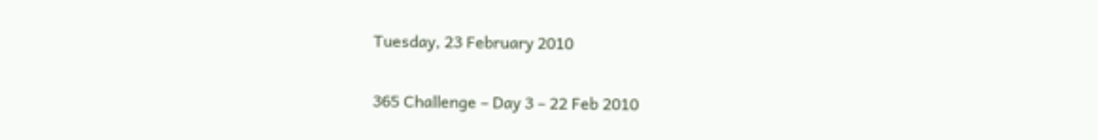Tuesday, 23 February 2010

365 Challenge – Day 3 – 22 Feb 2010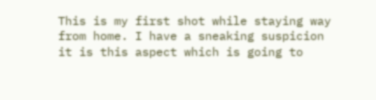This is my first shot while staying way from home. I have a sneaking suspicion it is this aspect which is going to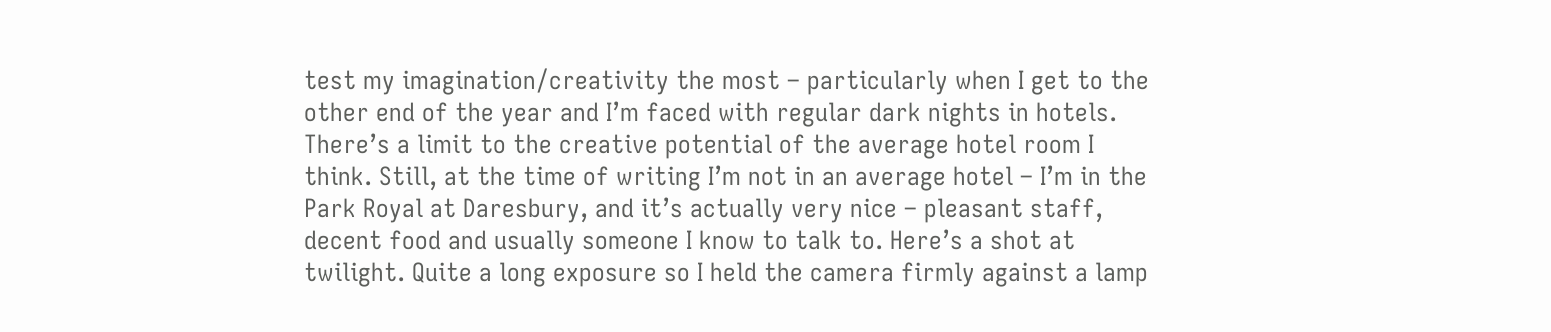test my imagination/creativity the most – particularly when I get to the other end of the year and I’m faced with regular dark nights in hotels. There’s a limit to the creative potential of the average hotel room I think. Still, at the time of writing I’m not in an average hotel – I’m in the Park Royal at Daresbury, and it’s actually very nice – pleasant staff, decent food and usually someone I know to talk to. Here’s a shot at twilight. Quite a long exposure so I held the camera firmly against a lamp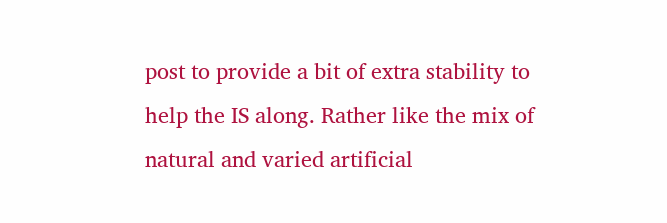post to provide a bit of extra stability to help the IS along. Rather like the mix of natural and varied artificial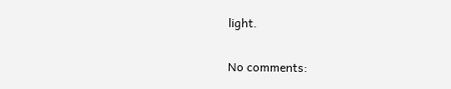light.

No comments: